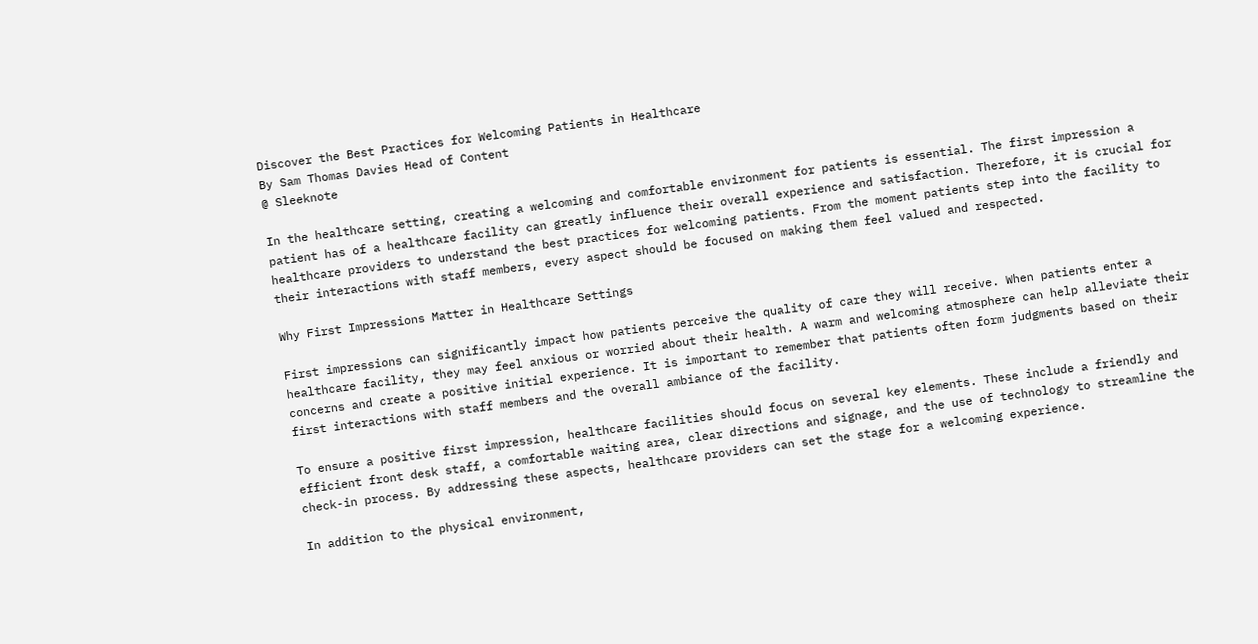Discover the Best Practices for Welcoming Patients in Healthcare
By Sam Thomas Davies Head of Content
@ Sleeknote

In the healthcare setting, creating a welcoming and comfortable environment for patients is essential. The first impression a patient has of a healthcare facility can greatly influence their overall experience and satisfaction. Therefore, it is crucial for healthcare providers to understand the best practices for welcoming patients. From the moment patients step into the facility to their interactions with staff members, every aspect should be focused on making them feel valued and respected.

Why First Impressions Matter in Healthcare Settings

First impressions can significantly impact how patients perceive the quality of care they will receive. When patients enter a healthcare facility, they may feel anxious or worried about their health. A warm and welcoming atmosphere can help alleviate their concerns and create a positive initial experience. It is important to remember that patients often form judgments based on their first interactions with staff members and the overall ambiance of the facility.

To ensure a positive first impression, healthcare facilities should focus on several key elements. These include a friendly and efficient front desk staff, a comfortable waiting area, clear directions and signage, and the use of technology to streamline the check-in process. By addressing these aspects, healthcare providers can set the stage for a welcoming experience.

In addition to the physical environment,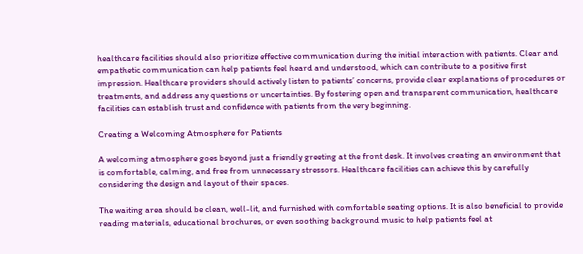healthcare facilities should also prioritize effective communication during the initial interaction with patients. Clear and empathetic communication can help patients feel heard and understood, which can contribute to a positive first impression. Healthcare providers should actively listen to patients’ concerns, provide clear explanations of procedures or treatments, and address any questions or uncertainties. By fostering open and transparent communication, healthcare facilities can establish trust and confidence with patients from the very beginning.

Creating a Welcoming Atmosphere for Patients

A welcoming atmosphere goes beyond just a friendly greeting at the front desk. It involves creating an environment that is comfortable, calming, and free from unnecessary stressors. Healthcare facilities can achieve this by carefully considering the design and layout of their spaces.

The waiting area should be clean, well-lit, and furnished with comfortable seating options. It is also beneficial to provide reading materials, educational brochures, or even soothing background music to help patients feel at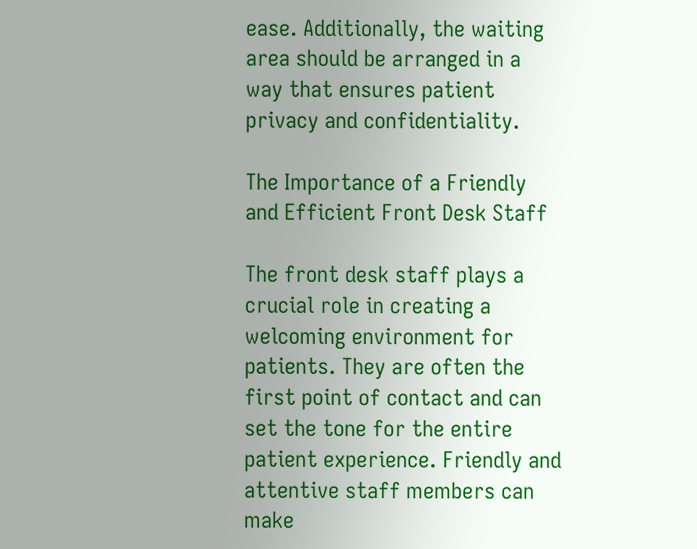ease. Additionally, the waiting area should be arranged in a way that ensures patient privacy and confidentiality.

The Importance of a Friendly and Efficient Front Desk Staff

The front desk staff plays a crucial role in creating a welcoming environment for patients. They are often the first point of contact and can set the tone for the entire patient experience. Friendly and attentive staff members can make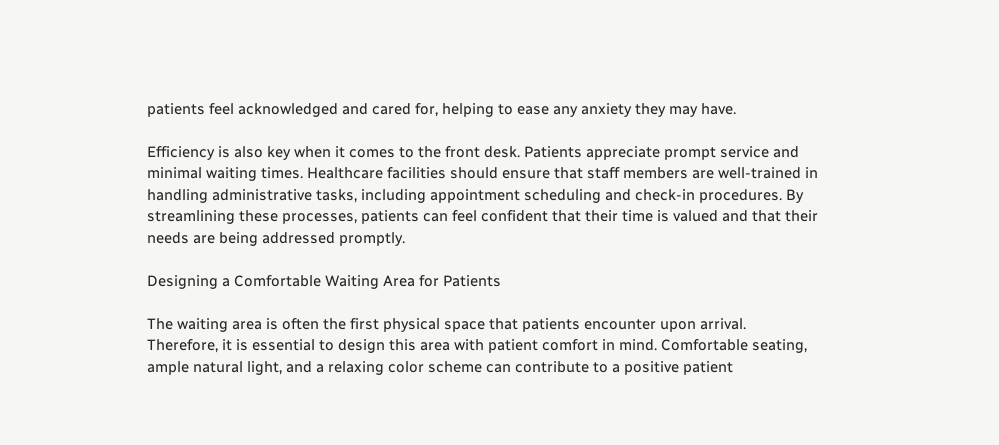patients feel acknowledged and cared for, helping to ease any anxiety they may have.

Efficiency is also key when it comes to the front desk. Patients appreciate prompt service and minimal waiting times. Healthcare facilities should ensure that staff members are well-trained in handling administrative tasks, including appointment scheduling and check-in procedures. By streamlining these processes, patients can feel confident that their time is valued and that their needs are being addressed promptly.

Designing a Comfortable Waiting Area for Patients

The waiting area is often the first physical space that patients encounter upon arrival. Therefore, it is essential to design this area with patient comfort in mind. Comfortable seating, ample natural light, and a relaxing color scheme can contribute to a positive patient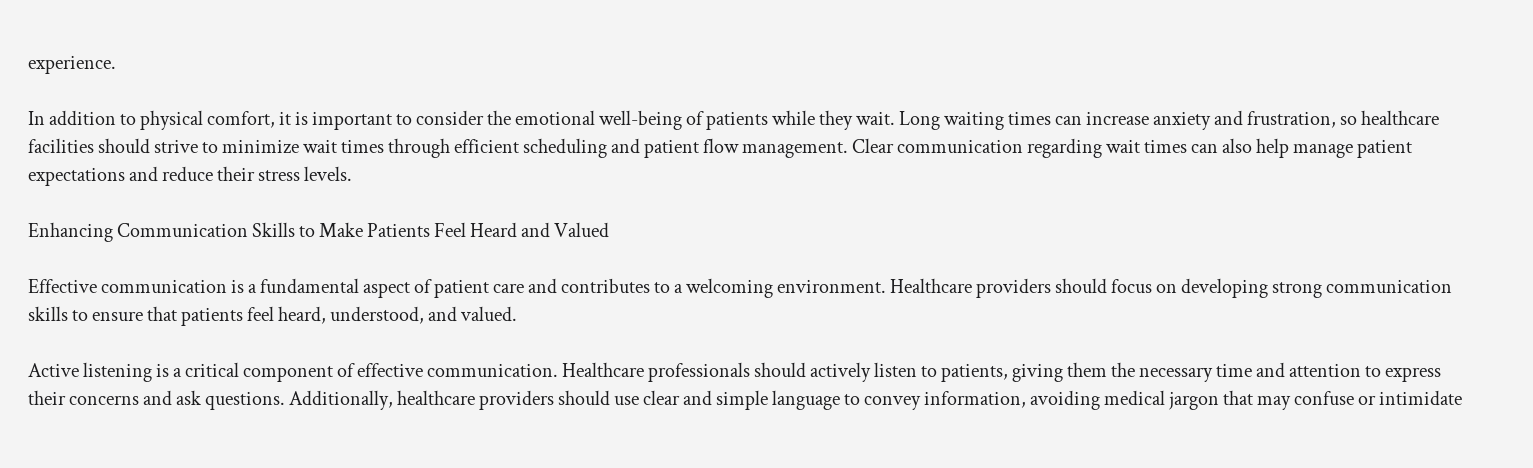experience.

In addition to physical comfort, it is important to consider the emotional well-being of patients while they wait. Long waiting times can increase anxiety and frustration, so healthcare facilities should strive to minimize wait times through efficient scheduling and patient flow management. Clear communication regarding wait times can also help manage patient expectations and reduce their stress levels.

Enhancing Communication Skills to Make Patients Feel Heard and Valued

Effective communication is a fundamental aspect of patient care and contributes to a welcoming environment. Healthcare providers should focus on developing strong communication skills to ensure that patients feel heard, understood, and valued.

Active listening is a critical component of effective communication. Healthcare professionals should actively listen to patients, giving them the necessary time and attention to express their concerns and ask questions. Additionally, healthcare providers should use clear and simple language to convey information, avoiding medical jargon that may confuse or intimidate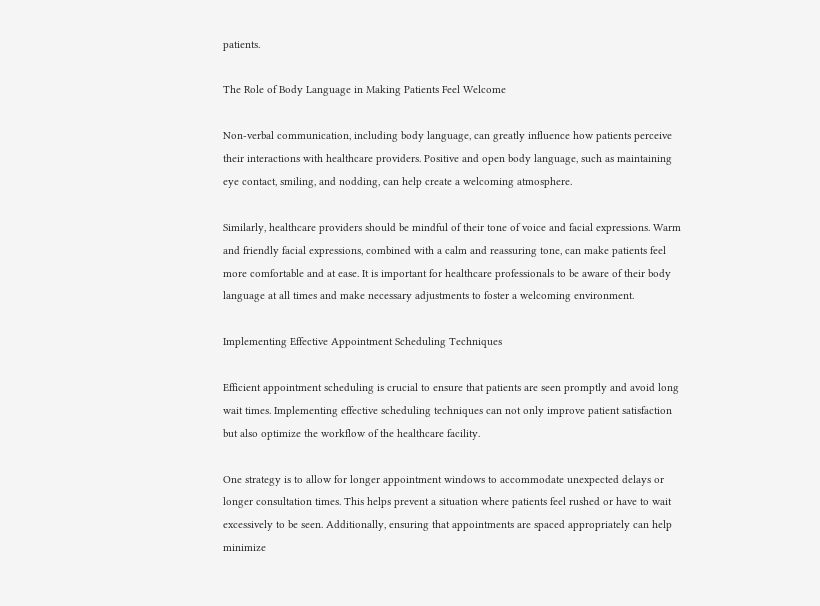patients.

The Role of Body Language in Making Patients Feel Welcome

Non-verbal communication, including body language, can greatly influence how patients perceive their interactions with healthcare providers. Positive and open body language, such as maintaining eye contact, smiling, and nodding, can help create a welcoming atmosphere.

Similarly, healthcare providers should be mindful of their tone of voice and facial expressions. Warm and friendly facial expressions, combined with a calm and reassuring tone, can make patients feel more comfortable and at ease. It is important for healthcare professionals to be aware of their body language at all times and make necessary adjustments to foster a welcoming environment.

Implementing Effective Appointment Scheduling Techniques

Efficient appointment scheduling is crucial to ensure that patients are seen promptly and avoid long wait times. Implementing effective scheduling techniques can not only improve patient satisfaction but also optimize the workflow of the healthcare facility.

One strategy is to allow for longer appointment windows to accommodate unexpected delays or longer consultation times. This helps prevent a situation where patients feel rushed or have to wait excessively to be seen. Additionally, ensuring that appointments are spaced appropriately can help minimize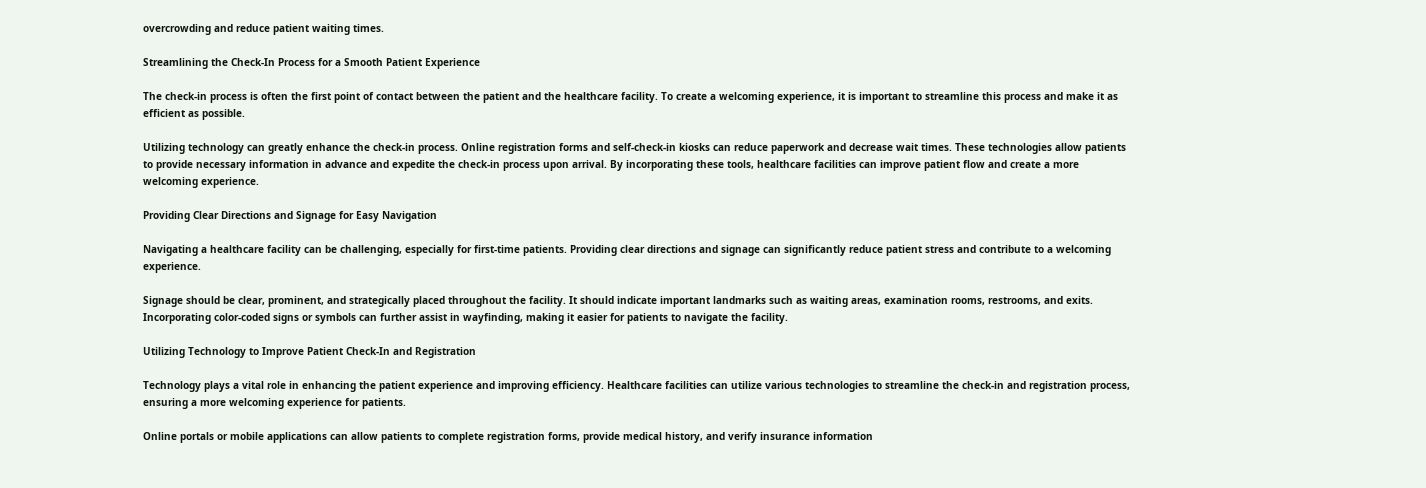overcrowding and reduce patient waiting times.

Streamlining the Check-In Process for a Smooth Patient Experience

The check-in process is often the first point of contact between the patient and the healthcare facility. To create a welcoming experience, it is important to streamline this process and make it as efficient as possible.

Utilizing technology can greatly enhance the check-in process. Online registration forms and self-check-in kiosks can reduce paperwork and decrease wait times. These technologies allow patients to provide necessary information in advance and expedite the check-in process upon arrival. By incorporating these tools, healthcare facilities can improve patient flow and create a more welcoming experience.

Providing Clear Directions and Signage for Easy Navigation

Navigating a healthcare facility can be challenging, especially for first-time patients. Providing clear directions and signage can significantly reduce patient stress and contribute to a welcoming experience.

Signage should be clear, prominent, and strategically placed throughout the facility. It should indicate important landmarks such as waiting areas, examination rooms, restrooms, and exits. Incorporating color-coded signs or symbols can further assist in wayfinding, making it easier for patients to navigate the facility.

Utilizing Technology to Improve Patient Check-In and Registration

Technology plays a vital role in enhancing the patient experience and improving efficiency. Healthcare facilities can utilize various technologies to streamline the check-in and registration process, ensuring a more welcoming experience for patients.

Online portals or mobile applications can allow patients to complete registration forms, provide medical history, and verify insurance information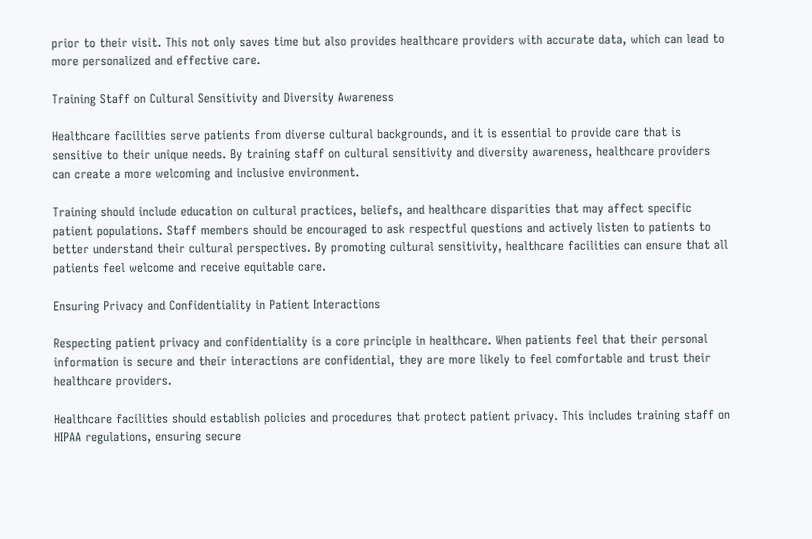prior to their visit. This not only saves time but also provides healthcare providers with accurate data, which can lead to more personalized and effective care.

Training Staff on Cultural Sensitivity and Diversity Awareness

Healthcare facilities serve patients from diverse cultural backgrounds, and it is essential to provide care that is sensitive to their unique needs. By training staff on cultural sensitivity and diversity awareness, healthcare providers can create a more welcoming and inclusive environment.

Training should include education on cultural practices, beliefs, and healthcare disparities that may affect specific patient populations. Staff members should be encouraged to ask respectful questions and actively listen to patients to better understand their cultural perspectives. By promoting cultural sensitivity, healthcare facilities can ensure that all patients feel welcome and receive equitable care.

Ensuring Privacy and Confidentiality in Patient Interactions

Respecting patient privacy and confidentiality is a core principle in healthcare. When patients feel that their personal information is secure and their interactions are confidential, they are more likely to feel comfortable and trust their healthcare providers.

Healthcare facilities should establish policies and procedures that protect patient privacy. This includes training staff on HIPAA regulations, ensuring secure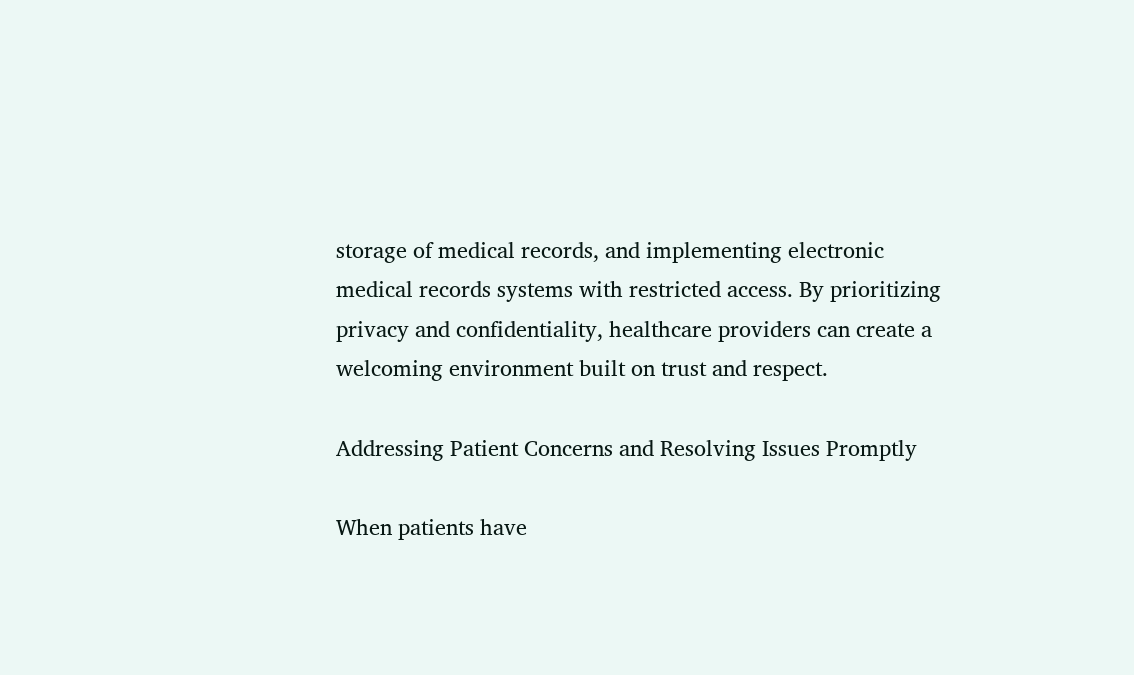storage of medical records, and implementing electronic medical records systems with restricted access. By prioritizing privacy and confidentiality, healthcare providers can create a welcoming environment built on trust and respect.

Addressing Patient Concerns and Resolving Issues Promptly

When patients have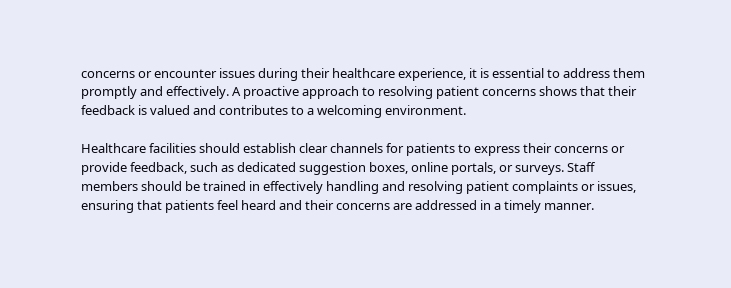concerns or encounter issues during their healthcare experience, it is essential to address them promptly and effectively. A proactive approach to resolving patient concerns shows that their feedback is valued and contributes to a welcoming environment.

Healthcare facilities should establish clear channels for patients to express their concerns or provide feedback, such as dedicated suggestion boxes, online portals, or surveys. Staff members should be trained in effectively handling and resolving patient complaints or issues, ensuring that patients feel heard and their concerns are addressed in a timely manner.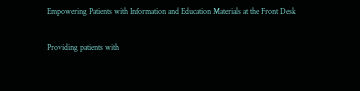Empowering Patients with Information and Education Materials at the Front Desk

Providing patients with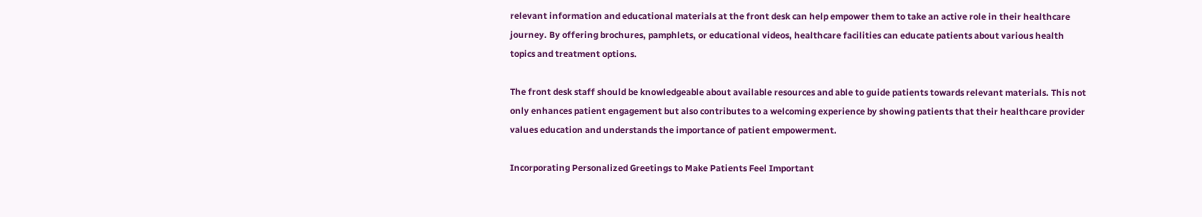relevant information and educational materials at the front desk can help empower them to take an active role in their healthcare journey. By offering brochures, pamphlets, or educational videos, healthcare facilities can educate patients about various health topics and treatment options.

The front desk staff should be knowledgeable about available resources and able to guide patients towards relevant materials. This not only enhances patient engagement but also contributes to a welcoming experience by showing patients that their healthcare provider values education and understands the importance of patient empowerment.

Incorporating Personalized Greetings to Make Patients Feel Important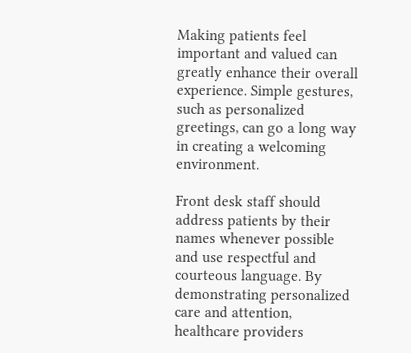Making patients feel important and valued can greatly enhance their overall experience. Simple gestures, such as personalized greetings, can go a long way in creating a welcoming environment.

Front desk staff should address patients by their names whenever possible and use respectful and courteous language. By demonstrating personalized care and attention, healthcare providers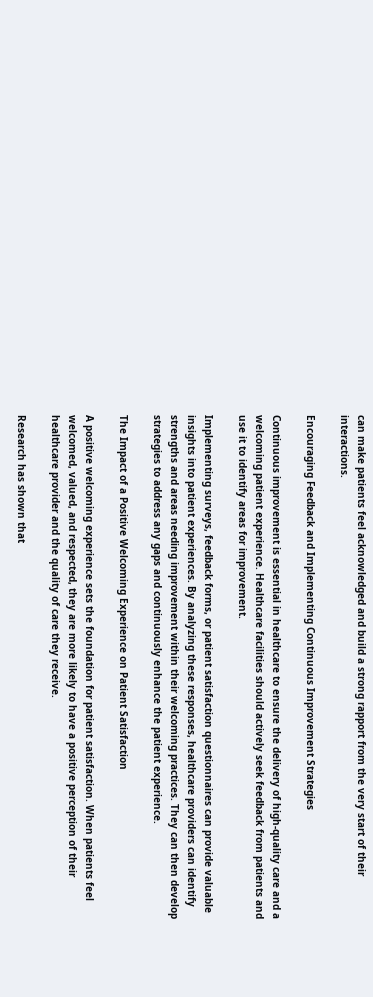can make patients feel acknowledged and build a strong rapport from the very start of their interactions.

Encouraging Feedback and Implementing Continuous Improvement Strategies

Continuous improvement is essential in healthcare to ensure the delivery of high-quality care and a welcoming patient experience. Healthcare facilities should actively seek feedback from patients and use it to identify areas for improvement.

Implementing surveys, feedback forms, or patient satisfaction questionnaires can provide valuable insights into patient experiences. By analyzing these responses, healthcare providers can identify strengths and areas needing improvement within their welcoming practices. They can then develop strategies to address any gaps and continuously enhance the patient experience.

The Impact of a Positive Welcoming Experience on Patient Satisfaction

A positive welcoming experience sets the foundation for patient satisfaction. When patients feel welcomed, valued, and respected, they are more likely to have a positive perception of their healthcare provider and the quality of care they receive.

Research has shown that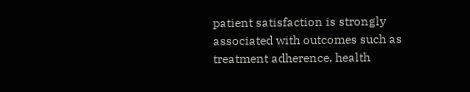patient satisfaction is strongly associated with outcomes such as treatment adherence, health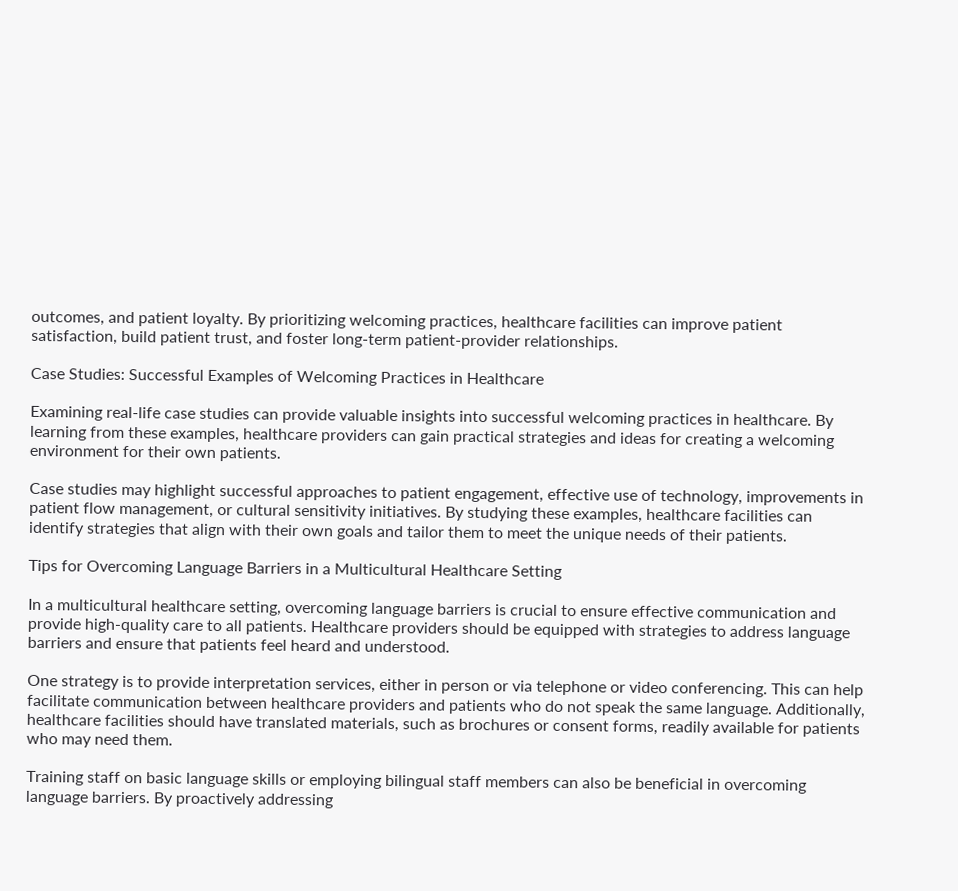outcomes, and patient loyalty. By prioritizing welcoming practices, healthcare facilities can improve patient satisfaction, build patient trust, and foster long-term patient-provider relationships.

Case Studies: Successful Examples of Welcoming Practices in Healthcare

Examining real-life case studies can provide valuable insights into successful welcoming practices in healthcare. By learning from these examples, healthcare providers can gain practical strategies and ideas for creating a welcoming environment for their own patients.

Case studies may highlight successful approaches to patient engagement, effective use of technology, improvements in patient flow management, or cultural sensitivity initiatives. By studying these examples, healthcare facilities can identify strategies that align with their own goals and tailor them to meet the unique needs of their patients.

Tips for Overcoming Language Barriers in a Multicultural Healthcare Setting

In a multicultural healthcare setting, overcoming language barriers is crucial to ensure effective communication and provide high-quality care to all patients. Healthcare providers should be equipped with strategies to address language barriers and ensure that patients feel heard and understood.

One strategy is to provide interpretation services, either in person or via telephone or video conferencing. This can help facilitate communication between healthcare providers and patients who do not speak the same language. Additionally, healthcare facilities should have translated materials, such as brochures or consent forms, readily available for patients who may need them.

Training staff on basic language skills or employing bilingual staff members can also be beneficial in overcoming language barriers. By proactively addressing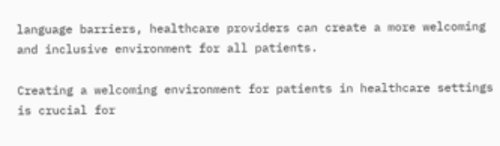language barriers, healthcare providers can create a more welcoming and inclusive environment for all patients.

Creating a welcoming environment for patients in healthcare settings is crucial for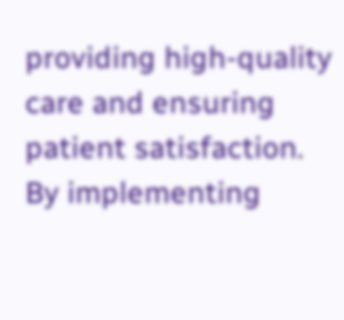providing high-quality care and ensuring patient satisfaction. By implementing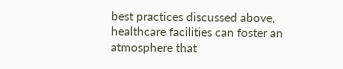best practices discussed above, healthcare facilities can foster an atmosphere that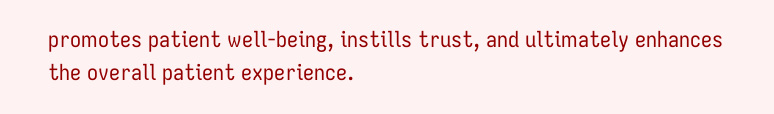promotes patient well-being, instills trust, and ultimately enhances the overall patient experience.